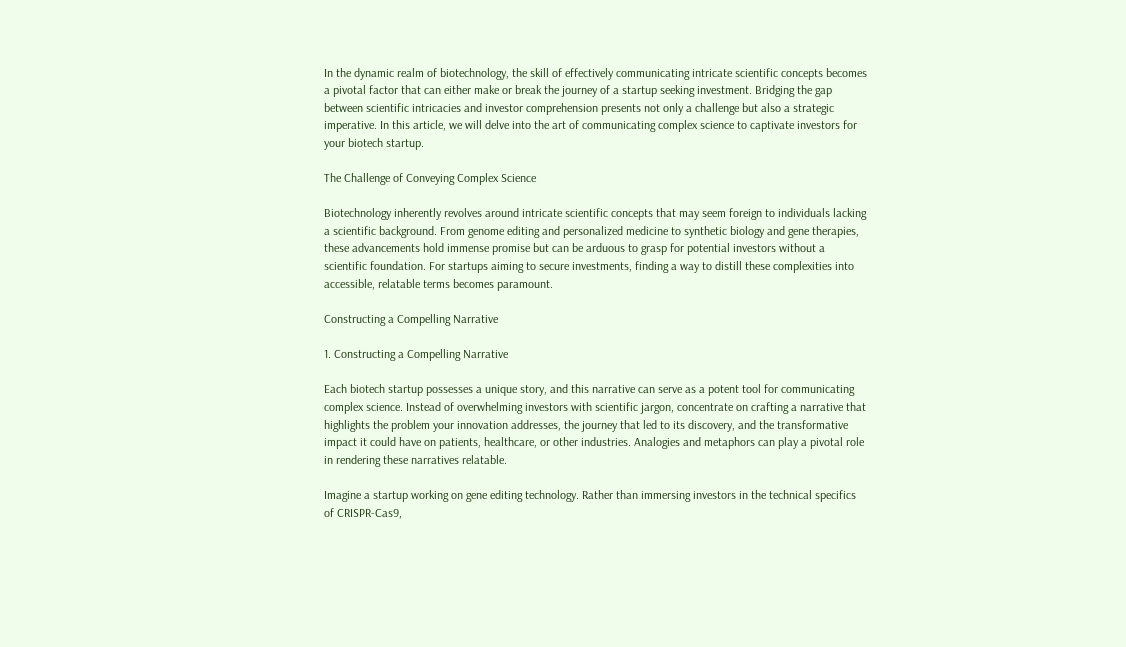In the dynamic realm of biotechnology, the skill of effectively communicating intricate scientific concepts becomes a pivotal factor that can either make or break the journey of a startup seeking investment. Bridging the gap between scientific intricacies and investor comprehension presents not only a challenge but also a strategic imperative. In this article, we will delve into the art of communicating complex science to captivate investors for your biotech startup.

The Challenge of Conveying Complex Science

Biotechnology inherently revolves around intricate scientific concepts that may seem foreign to individuals lacking a scientific background. From genome editing and personalized medicine to synthetic biology and gene therapies, these advancements hold immense promise but can be arduous to grasp for potential investors without a scientific foundation. For startups aiming to secure investments, finding a way to distill these complexities into accessible, relatable terms becomes paramount.

Constructing a Compelling Narrative

1. Constructing a Compelling Narrative

Each biotech startup possesses a unique story, and this narrative can serve as a potent tool for communicating complex science. Instead of overwhelming investors with scientific jargon, concentrate on crafting a narrative that highlights the problem your innovation addresses, the journey that led to its discovery, and the transformative impact it could have on patients, healthcare, or other industries. Analogies and metaphors can play a pivotal role in rendering these narratives relatable.

Imagine a startup working on gene editing technology. Rather than immersing investors in the technical specifics of CRISPR-Cas9,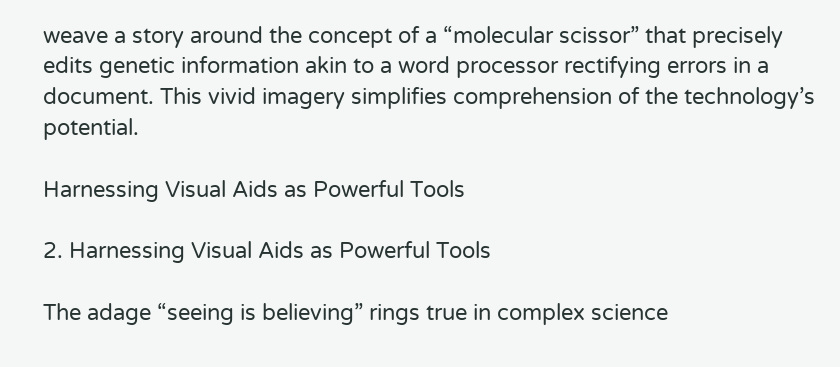weave a story around the concept of a “molecular scissor” that precisely edits genetic information akin to a word processor rectifying errors in a document. This vivid imagery simplifies comprehension of the technology’s potential.

Harnessing Visual Aids as Powerful Tools

2. Harnessing Visual Aids as Powerful Tools

The adage “seeing is believing” rings true in complex science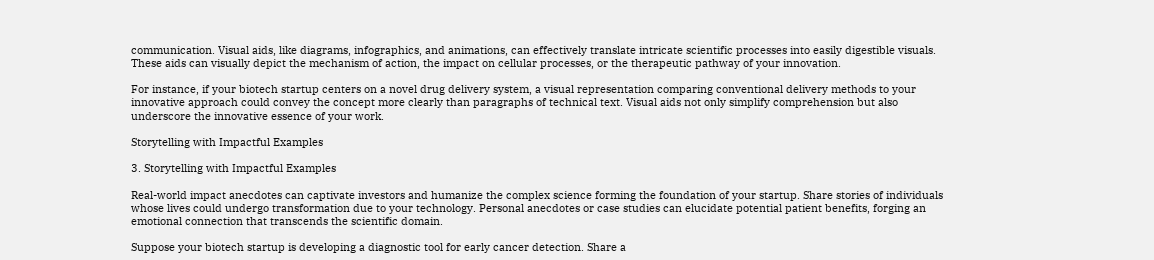communication. Visual aids, like diagrams, infographics, and animations, can effectively translate intricate scientific processes into easily digestible visuals. These aids can visually depict the mechanism of action, the impact on cellular processes, or the therapeutic pathway of your innovation.

For instance, if your biotech startup centers on a novel drug delivery system, a visual representation comparing conventional delivery methods to your innovative approach could convey the concept more clearly than paragraphs of technical text. Visual aids not only simplify comprehension but also underscore the innovative essence of your work.

Storytelling with Impactful Examples

3. Storytelling with Impactful Examples

Real-world impact anecdotes can captivate investors and humanize the complex science forming the foundation of your startup. Share stories of individuals whose lives could undergo transformation due to your technology. Personal anecdotes or case studies can elucidate potential patient benefits, forging an emotional connection that transcends the scientific domain.

Suppose your biotech startup is developing a diagnostic tool for early cancer detection. Share a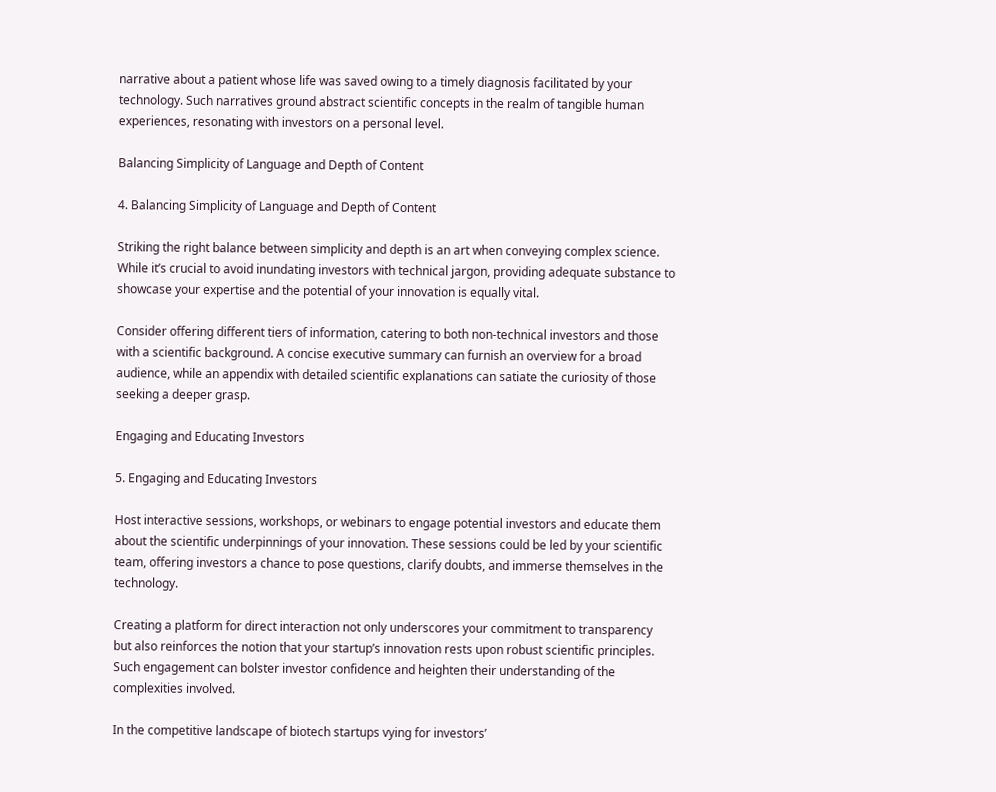narrative about a patient whose life was saved owing to a timely diagnosis facilitated by your technology. Such narratives ground abstract scientific concepts in the realm of tangible human experiences, resonating with investors on a personal level.

Balancing Simplicity of Language and Depth of Content

4. Balancing Simplicity of Language and Depth of Content

Striking the right balance between simplicity and depth is an art when conveying complex science. While it’s crucial to avoid inundating investors with technical jargon, providing adequate substance to showcase your expertise and the potential of your innovation is equally vital.

Consider offering different tiers of information, catering to both non-technical investors and those with a scientific background. A concise executive summary can furnish an overview for a broad audience, while an appendix with detailed scientific explanations can satiate the curiosity of those seeking a deeper grasp.

Engaging and Educating Investors

5. Engaging and Educating Investors

Host interactive sessions, workshops, or webinars to engage potential investors and educate them about the scientific underpinnings of your innovation. These sessions could be led by your scientific team, offering investors a chance to pose questions, clarify doubts, and immerse themselves in the technology.

Creating a platform for direct interaction not only underscores your commitment to transparency but also reinforces the notion that your startup’s innovation rests upon robust scientific principles. Such engagement can bolster investor confidence and heighten their understanding of the complexities involved.

In the competitive landscape of biotech startups vying for investors’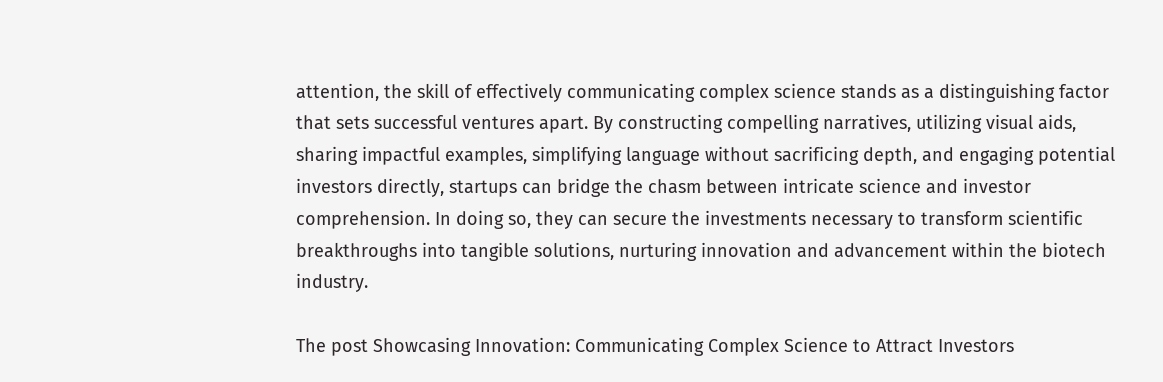attention, the skill of effectively communicating complex science stands as a distinguishing factor that sets successful ventures apart. By constructing compelling narratives, utilizing visual aids, sharing impactful examples, simplifying language without sacrificing depth, and engaging potential investors directly, startups can bridge the chasm between intricate science and investor comprehension. In doing so, they can secure the investments necessary to transform scientific breakthroughs into tangible solutions, nurturing innovation and advancement within the biotech industry.

The post Showcasing Innovation: Communicating Complex Science to Attract Investors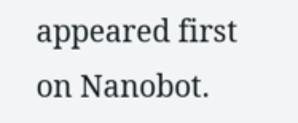appeared first on Nanobot.